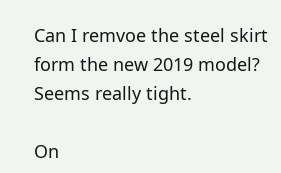Can I remvoe the steel skirt form the new 2019 model? Seems really tight.

On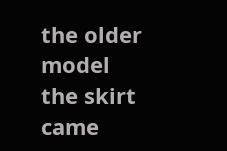the older model the skirt came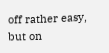off rather easy, but on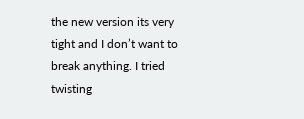the new version its very tight and I don’t want to break anything. I tried twisting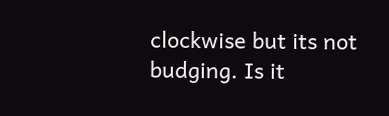clockwise but its not budging. Is it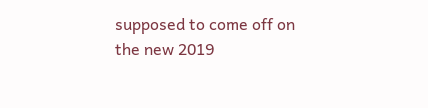supposed to come off on the new 2019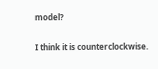model?

I think it is counterclockwise.